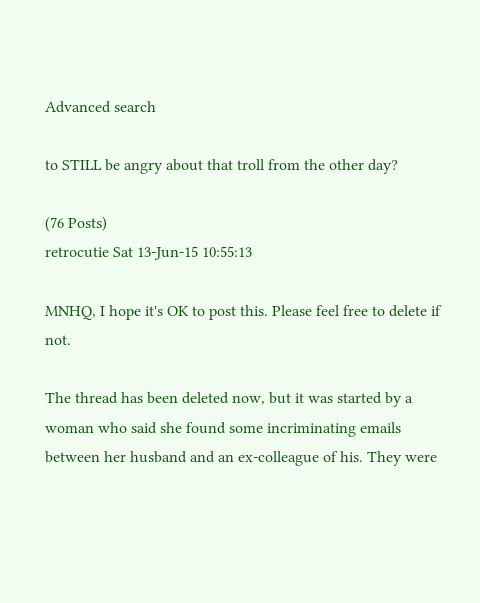Advanced search

to STILL be angry about that troll from the other day?

(76 Posts)
retrocutie Sat 13-Jun-15 10:55:13

MNHQ, I hope it's OK to post this. Please feel free to delete if not.

The thread has been deleted now, but it was started by a woman who said she found some incriminating emails between her husband and an ex-colleague of his. They were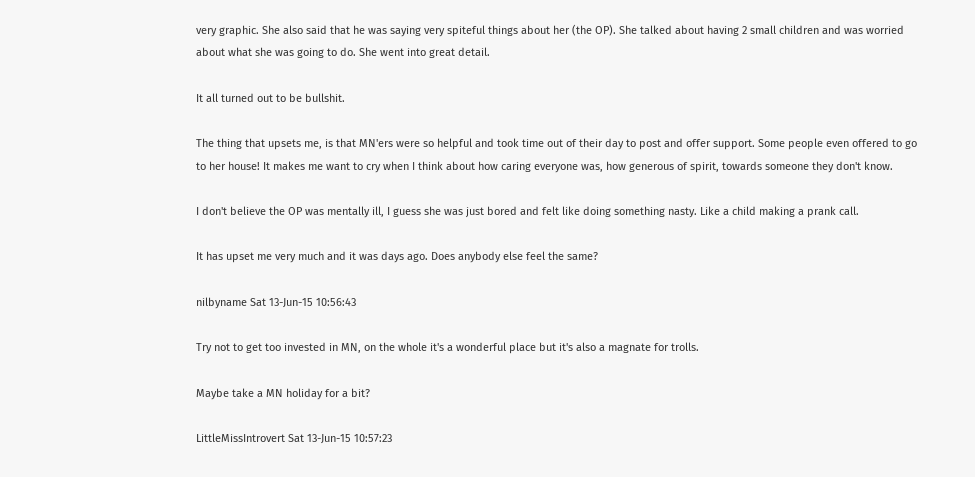very graphic. She also said that he was saying very spiteful things about her (the OP). She talked about having 2 small children and was worried about what she was going to do. She went into great detail.

It all turned out to be bullshit.

The thing that upsets me, is that MN'ers were so helpful and took time out of their day to post and offer support. Some people even offered to go to her house! It makes me want to cry when I think about how caring everyone was, how generous of spirit, towards someone they don't know.

I don't believe the OP was mentally ill, I guess she was just bored and felt like doing something nasty. Like a child making a prank call.

It has upset me very much and it was days ago. Does anybody else feel the same?

nilbyname Sat 13-Jun-15 10:56:43

Try not to get too invested in MN, on the whole it's a wonderful place but it's also a magnate for trolls.

Maybe take a MN holiday for a bit?

LittleMissIntrovert Sat 13-Jun-15 10:57:23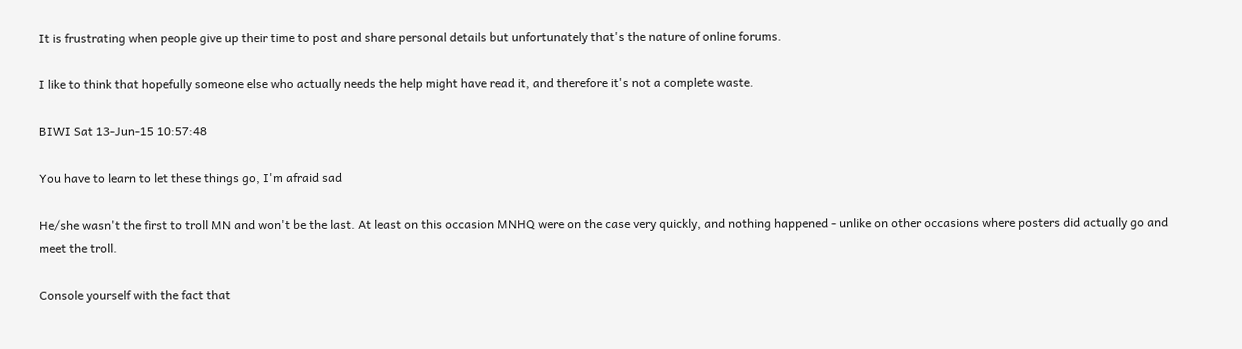It is frustrating when people give up their time to post and share personal details but unfortunately that's the nature of online forums.

I like to think that hopefully someone else who actually needs the help might have read it, and therefore it's not a complete waste.

BIWI Sat 13-Jun-15 10:57:48

You have to learn to let these things go, I'm afraid sad

He/she wasn't the first to troll MN and won't be the last. At least on this occasion MNHQ were on the case very quickly, and nothing happened - unlike on other occasions where posters did actually go and meet the troll.

Console yourself with the fact that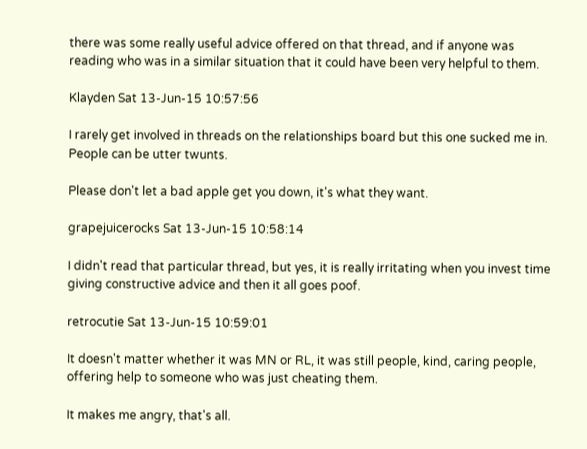there was some really useful advice offered on that thread, and if anyone was reading who was in a similar situation that it could have been very helpful to them.

Klayden Sat 13-Jun-15 10:57:56

I rarely get involved in threads on the relationships board but this one sucked me in. People can be utter twunts.

Please don't let a bad apple get you down, it's what they want.

grapejuicerocks Sat 13-Jun-15 10:58:14

I didn't read that particular thread, but yes, it is really irritating when you invest time giving constructive advice and then it all goes poof.

retrocutie Sat 13-Jun-15 10:59:01

It doesn't matter whether it was MN or RL, it was still people, kind, caring people, offering help to someone who was just cheating them.

It makes me angry, that's all.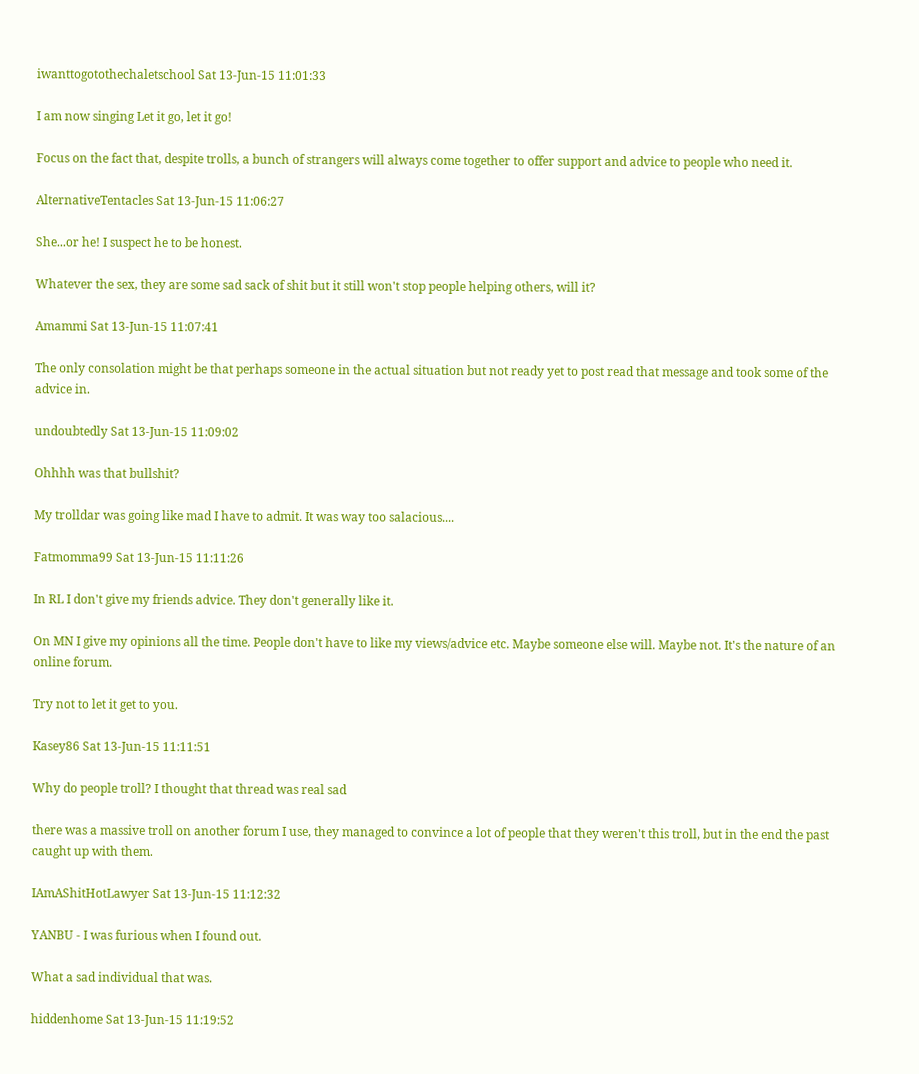iwanttogotothechaletschool Sat 13-Jun-15 11:01:33

I am now singing Let it go, let it go!

Focus on the fact that, despite trolls, a bunch of strangers will always come together to offer support and advice to people who need it.

AlternativeTentacles Sat 13-Jun-15 11:06:27

She...or he! I suspect he to be honest.

Whatever the sex, they are some sad sack of shit but it still won't stop people helping others, will it?

Amammi Sat 13-Jun-15 11:07:41

The only consolation might be that perhaps someone in the actual situation but not ready yet to post read that message and took some of the advice in.

undoubtedly Sat 13-Jun-15 11:09:02

Ohhhh was that bullshit?

My trolldar was going like mad I have to admit. It was way too salacious....

Fatmomma99 Sat 13-Jun-15 11:11:26

In RL I don't give my friends advice. They don't generally like it.

On MN I give my opinions all the time. People don't have to like my views/advice etc. Maybe someone else will. Maybe not. It's the nature of an online forum.

Try not to let it get to you.

Kasey86 Sat 13-Jun-15 11:11:51

Why do people troll? I thought that thread was real sad

there was a massive troll on another forum I use, they managed to convince a lot of people that they weren't this troll, but in the end the past caught up with them.

IAmAShitHotLawyer Sat 13-Jun-15 11:12:32

YANBU - I was furious when I found out.

What a sad individual that was.

hiddenhome Sat 13-Jun-15 11:19:52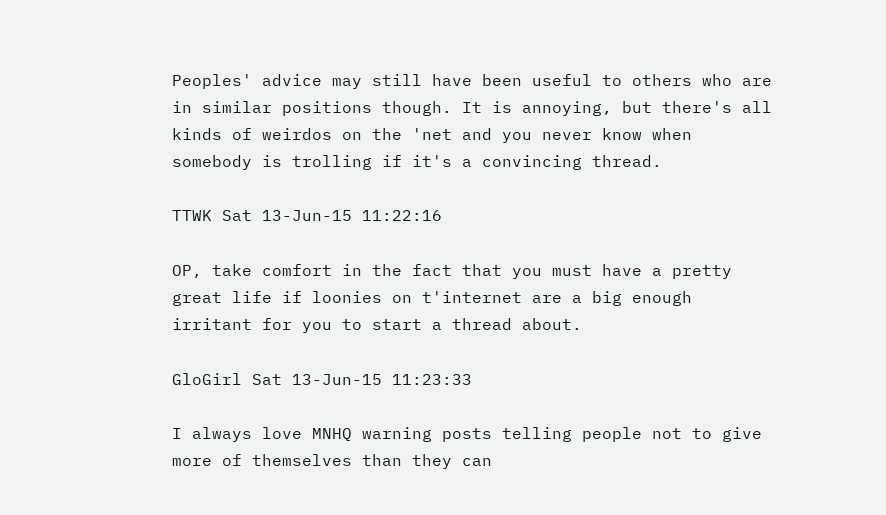Peoples' advice may still have been useful to others who are in similar positions though. It is annoying, but there's all kinds of weirdos on the 'net and you never know when somebody is trolling if it's a convincing thread.

TTWK Sat 13-Jun-15 11:22:16

OP, take comfort in the fact that you must have a pretty great life if loonies on t'internet are a big enough irritant for you to start a thread about.

GloGirl Sat 13-Jun-15 11:23:33

I always love MNHQ warning posts telling people not to give more of themselves than they can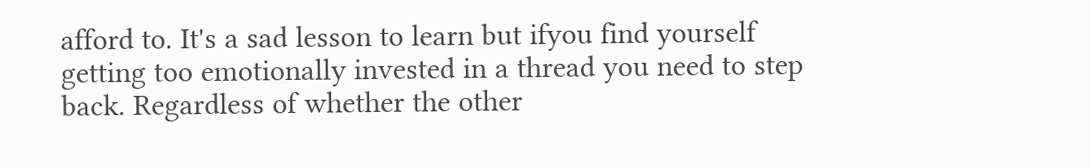afford to. It's a sad lesson to learn but ifyou find yourself getting too emotionally invested in a thread you need to step back. Regardless of whether the other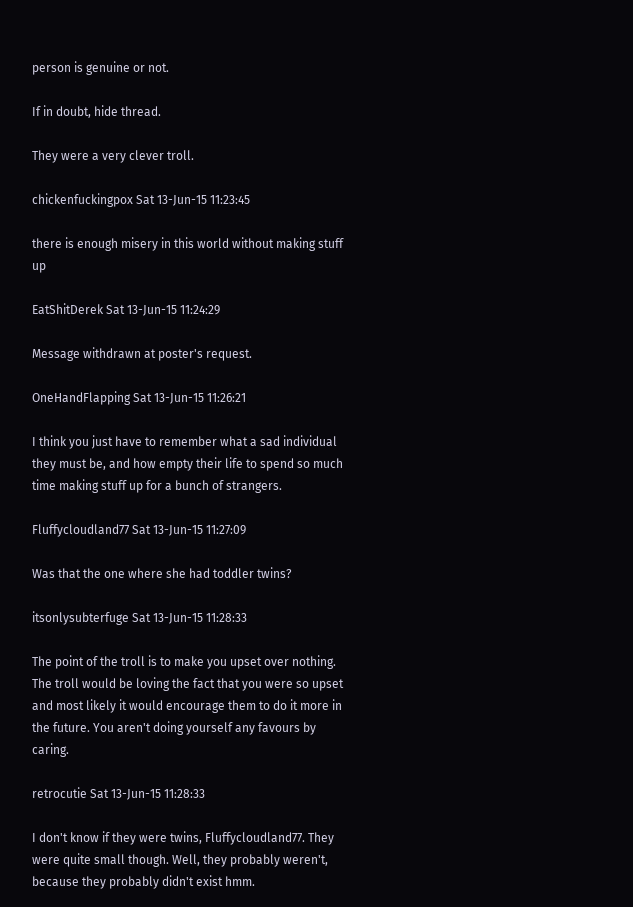person is genuine or not.

If in doubt, hide thread.

They were a very clever troll.

chickenfuckingpox Sat 13-Jun-15 11:23:45

there is enough misery in this world without making stuff up

EatShitDerek Sat 13-Jun-15 11:24:29

Message withdrawn at poster's request.

OneHandFlapping Sat 13-Jun-15 11:26:21

I think you just have to remember what a sad individual they must be, and how empty their life to spend so much time making stuff up for a bunch of strangers.

Fluffycloudland77 Sat 13-Jun-15 11:27:09

Was that the one where she had toddler twins?

itsonlysubterfuge Sat 13-Jun-15 11:28:33

The point of the troll is to make you upset over nothing. The troll would be loving the fact that you were so upset and most likely it would encourage them to do it more in the future. You aren't doing yourself any favours by caring.

retrocutie Sat 13-Jun-15 11:28:33

I don't know if they were twins, Fluffycloudland77. They were quite small though. Well, they probably weren't, because they probably didn't exist hmm.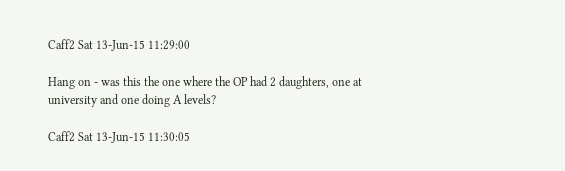Caff2 Sat 13-Jun-15 11:29:00

Hang on - was this the one where the OP had 2 daughters, one at university and one doing A levels?

Caff2 Sat 13-Jun-15 11:30:05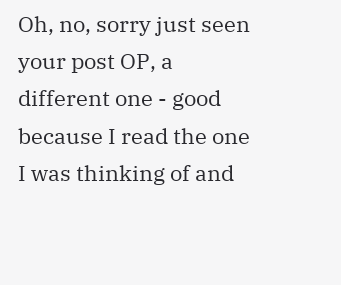Oh, no, sorry just seen your post OP, a different one - good because I read the one I was thinking of and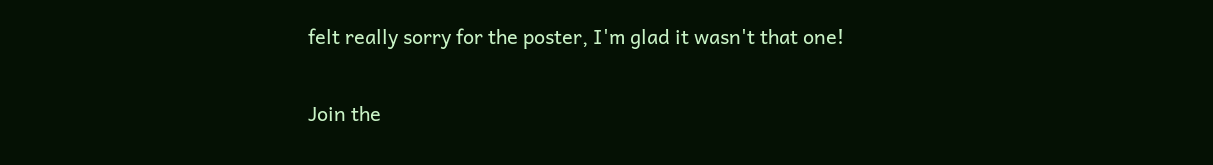felt really sorry for the poster, I'm glad it wasn't that one!

Join the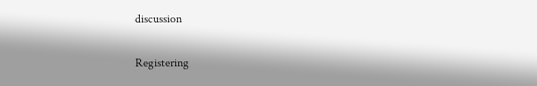discussion

Registering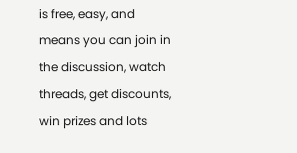is free, easy, and means you can join in the discussion, watch threads, get discounts, win prizes and lots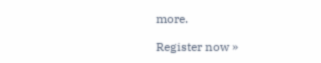more.

Register now »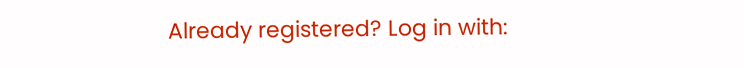Already registered? Log in with: